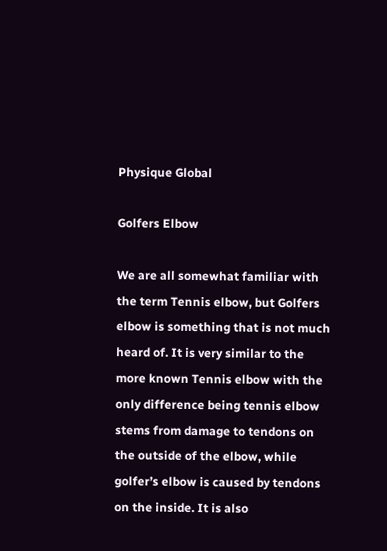Physique Global

Golfers Elbow

We are all somewhat familiar with the term Tennis elbow, but Golfers elbow is something that is not much heard of. It is very similar to the more known Tennis elbow with the only difference being tennis elbow stems from damage to tendons on the outside of the elbow, while golfer’s elbow is caused by tendons on the inside. It is also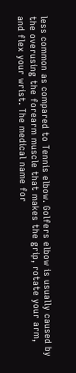less common as compared to Tennis elbow. Golfers elbow is usually caused by the overusing the forearm muscle that makes the grip, rotate your arm, and flex your wrist. The medical name for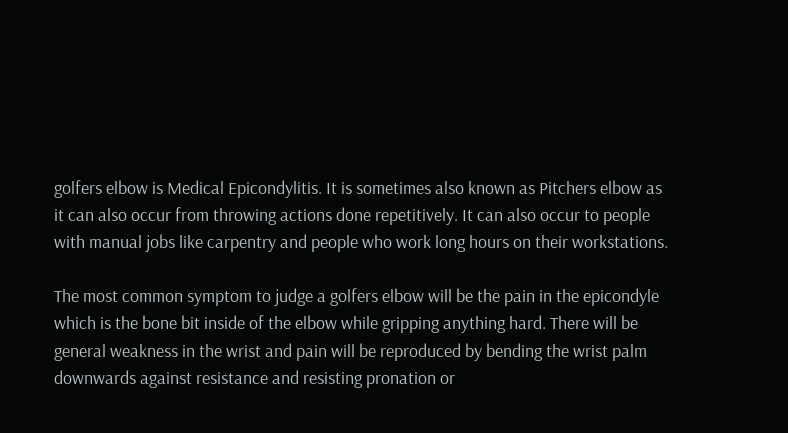golfers elbow is Medical Epicondylitis. It is sometimes also known as Pitchers elbow as it can also occur from throwing actions done repetitively. It can also occur to people with manual jobs like carpentry and people who work long hours on their workstations.

The most common symptom to judge a golfers elbow will be the pain in the epicondyle which is the bone bit inside of the elbow while gripping anything hard. There will be general weakness in the wrist and pain will be reproduced by bending the wrist palm downwards against resistance and resisting pronation or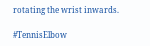rotating the wrist inwards.

#TennisElbow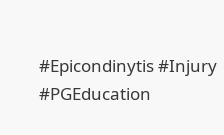#Epicondinytis #Injury #PGEducation